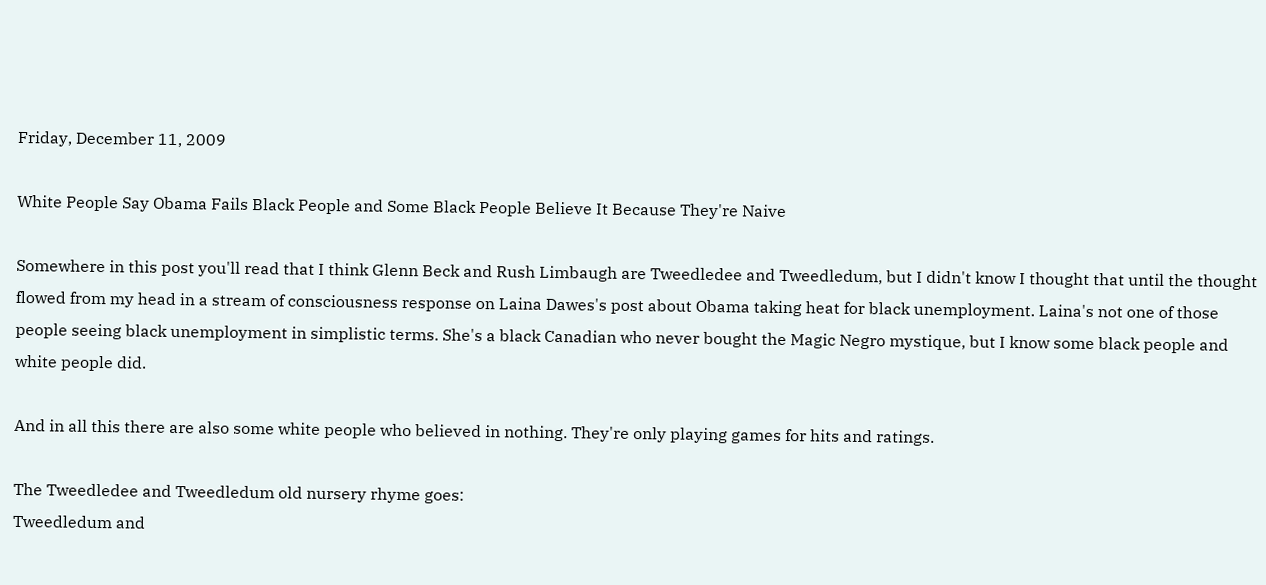Friday, December 11, 2009

White People Say Obama Fails Black People and Some Black People Believe It Because They're Naive

Somewhere in this post you'll read that I think Glenn Beck and Rush Limbaugh are Tweedledee and Tweedledum, but I didn't know I thought that until the thought flowed from my head in a stream of consciousness response on Laina Dawes's post about Obama taking heat for black unemployment. Laina's not one of those people seeing black unemployment in simplistic terms. She's a black Canadian who never bought the Magic Negro mystique, but I know some black people and white people did.

And in all this there are also some white people who believed in nothing. They're only playing games for hits and ratings.

The Tweedledee and Tweedledum old nursery rhyme goes:
Tweedledum and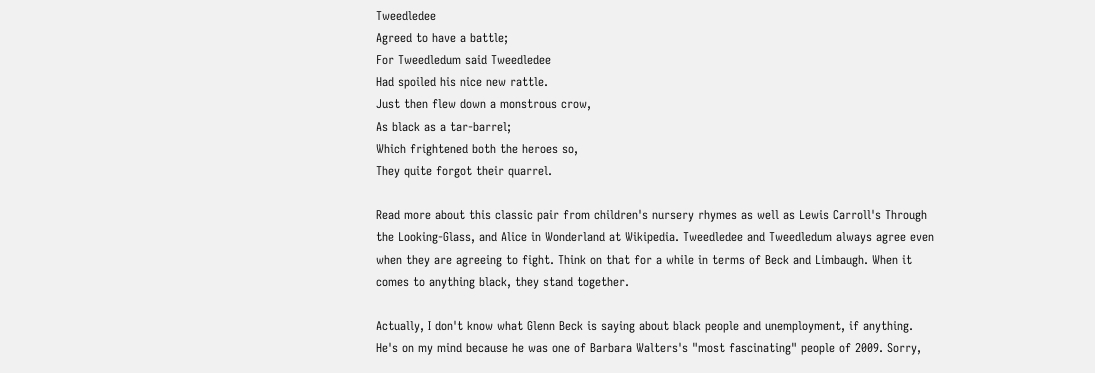Tweedledee
Agreed to have a battle;
For Tweedledum said Tweedledee
Had spoiled his nice new rattle.
Just then flew down a monstrous crow,
As black as a tar-barrel;
Which frightened both the heroes so,
They quite forgot their quarrel.

Read more about this classic pair from children's nursery rhymes as well as Lewis Carroll's Through the Looking-Glass, and Alice in Wonderland at Wikipedia. Tweedledee and Tweedledum always agree even when they are agreeing to fight. Think on that for a while in terms of Beck and Limbaugh. When it comes to anything black, they stand together.

Actually, I don't know what Glenn Beck is saying about black people and unemployment, if anything. He's on my mind because he was one of Barbara Walters's "most fascinating" people of 2009. Sorry,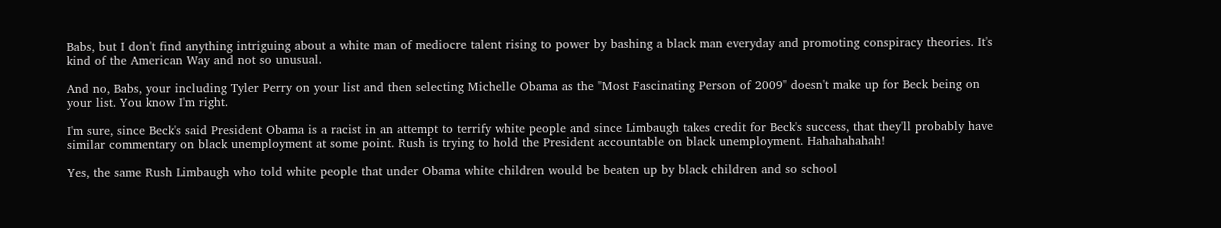Babs, but I don't find anything intriguing about a white man of mediocre talent rising to power by bashing a black man everyday and promoting conspiracy theories. It's kind of the American Way and not so unusual.

And no, Babs, your including Tyler Perry on your list and then selecting Michelle Obama as the "Most Fascinating Person of 2009" doesn't make up for Beck being on your list. You know I'm right.

I'm sure, since Beck's said President Obama is a racist in an attempt to terrify white people and since Limbaugh takes credit for Beck's success, that they'll probably have similar commentary on black unemployment at some point. Rush is trying to hold the President accountable on black unemployment. Hahahahahah!

Yes, the same Rush Limbaugh who told white people that under Obama white children would be beaten up by black children and so school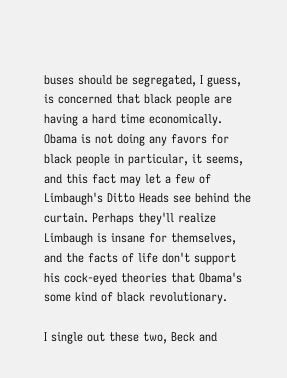buses should be segregated, I guess, is concerned that black people are having a hard time economically. Obama is not doing any favors for black people in particular, it seems, and this fact may let a few of Limbaugh's Ditto Heads see behind the curtain. Perhaps they'll realize Limbaugh is insane for themselves, and the facts of life don't support his cock-eyed theories that Obama's some kind of black revolutionary.

I single out these two, Beck and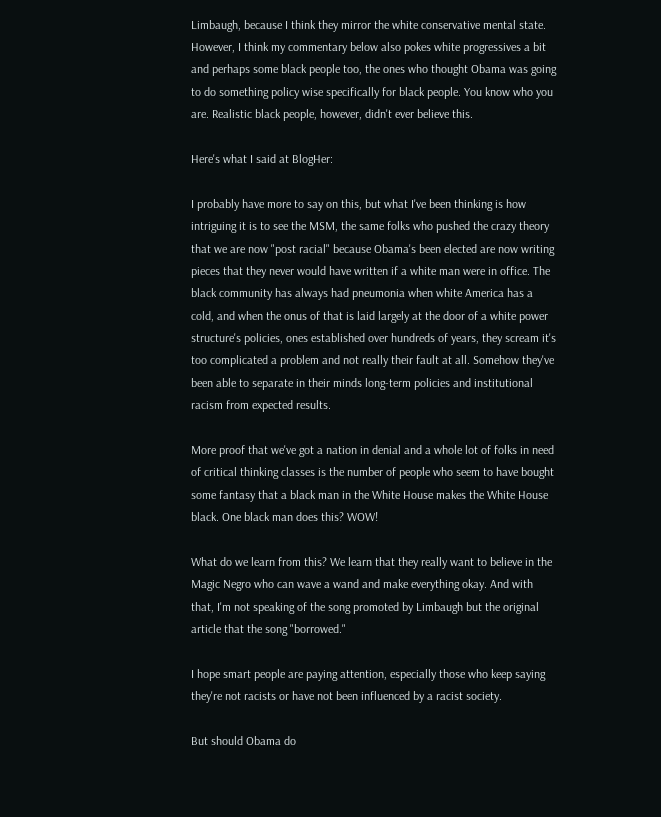Limbaugh, because I think they mirror the white conservative mental state. However, I think my commentary below also pokes white progressives a bit and perhaps some black people too, the ones who thought Obama was going to do something policy wise specifically for black people. You know who you are. Realistic black people, however, didn't ever believe this.

Here's what I said at BlogHer:

I probably have more to say on this, but what I've been thinking is how intriguing it is to see the MSM, the same folks who pushed the crazy theory that we are now "post racial" because Obama's been elected are now writing pieces that they never would have written if a white man were in office. The black community has always had pneumonia when white America has a cold, and when the onus of that is laid largely at the door of a white power structure's policies, ones established over hundreds of years, they scream it's too complicated a problem and not really their fault at all. Somehow they've been able to separate in their minds long-term policies and institutional racism from expected results.

More proof that we've got a nation in denial and a whole lot of folks in need of critical thinking classes is the number of people who seem to have bought some fantasy that a black man in the White House makes the White House black. One black man does this? WOW!

What do we learn from this? We learn that they really want to believe in the Magic Negro who can wave a wand and make everything okay. And with that, I'm not speaking of the song promoted by Limbaugh but the original article that the song "borrowed."

I hope smart people are paying attention, especially those who keep saying they're not racists or have not been influenced by a racist society.

But should Obama do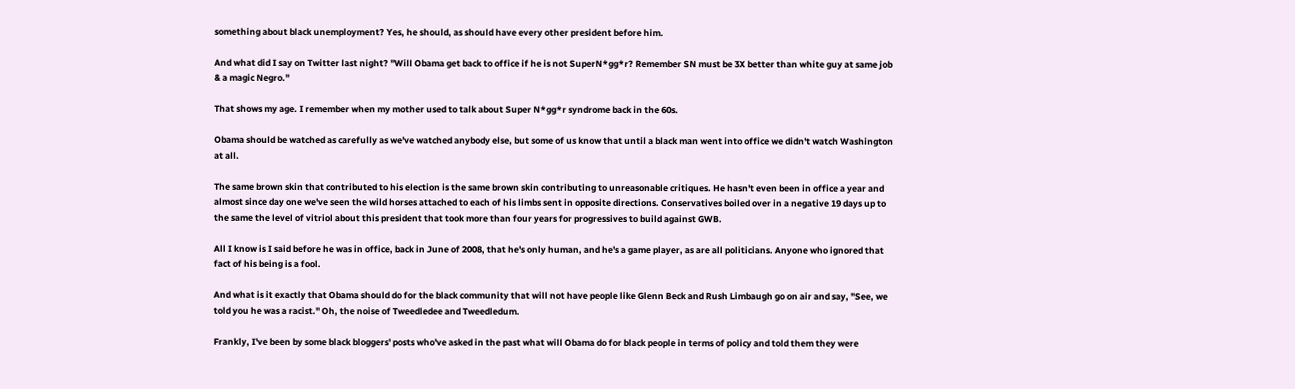something about black unemployment? Yes, he should, as should have every other president before him.

And what did I say on Twitter last night? "Will Obama get back to office if he is not SuperN*gg*r? Remember SN must be 3X better than white guy at same job & a magic Negro."

That shows my age. I remember when my mother used to talk about Super N*gg*r syndrome back in the 60s.

Obama should be watched as carefully as we've watched anybody else, but some of us know that until a black man went into office we didn't watch Washington at all.

The same brown skin that contributed to his election is the same brown skin contributing to unreasonable critiques. He hasn't even been in office a year and almost since day one we've seen the wild horses attached to each of his limbs sent in opposite directions. Conservatives boiled over in a negative 19 days up to the same the level of vitriol about this president that took more than four years for progressives to build against GWB.

All I know is I said before he was in office, back in June of 2008, that he's only human, and he's a game player, as are all politicians. Anyone who ignored that fact of his being is a fool.

And what is it exactly that Obama should do for the black community that will not have people like Glenn Beck and Rush Limbaugh go on air and say, "See, we told you he was a racist." Oh, the noise of Tweedledee and Tweedledum.

Frankly, I've been by some black bloggers' posts who've asked in the past what will Obama do for black people in terms of policy and told them they were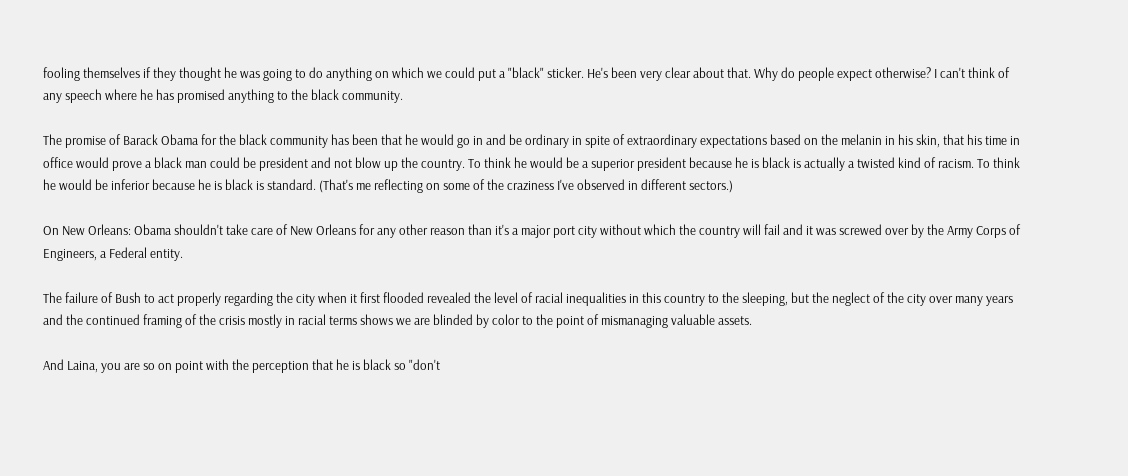fooling themselves if they thought he was going to do anything on which we could put a "black" sticker. He's been very clear about that. Why do people expect otherwise? I can't think of any speech where he has promised anything to the black community.

The promise of Barack Obama for the black community has been that he would go in and be ordinary in spite of extraordinary expectations based on the melanin in his skin, that his time in office would prove a black man could be president and not blow up the country. To think he would be a superior president because he is black is actually a twisted kind of racism. To think he would be inferior because he is black is standard. (That's me reflecting on some of the craziness I've observed in different sectors.)

On New Orleans: Obama shouldn't take care of New Orleans for any other reason than it's a major port city without which the country will fail and it was screwed over by the Army Corps of Engineers, a Federal entity.

The failure of Bush to act properly regarding the city when it first flooded revealed the level of racial inequalities in this country to the sleeping, but the neglect of the city over many years and the continued framing of the crisis mostly in racial terms shows we are blinded by color to the point of mismanaging valuable assets.

And Laina, you are so on point with the perception that he is black so "don't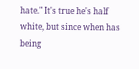hate." It's true he's half white, but since when has being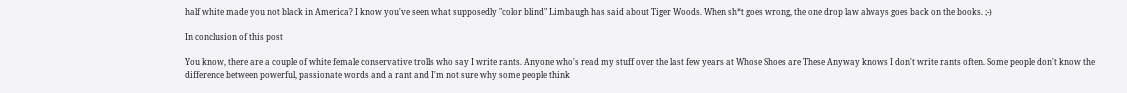half white made you not black in America? I know you've seen what supposedly "color blind" Limbaugh has said about Tiger Woods. When sh*t goes wrong, the one drop law always goes back on the books. ;-)

In conclusion of this post

You know, there are a couple of white female conservative trolls who say I write rants. Anyone who's read my stuff over the last few years at Whose Shoes are These Anyway knows I don't write rants often. Some people don't know the difference between powerful, passionate words and a rant and I'm not sure why some people think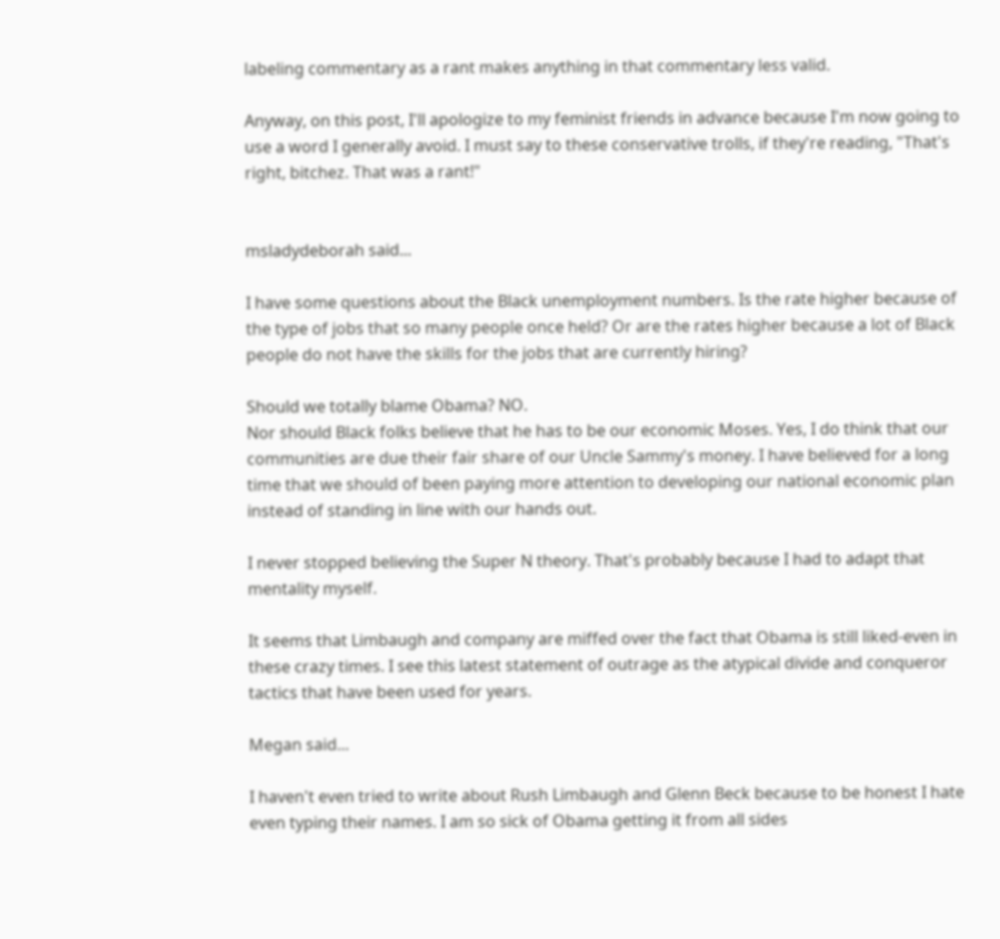labeling commentary as a rant makes anything in that commentary less valid.

Anyway, on this post, I'll apologize to my feminist friends in advance because I'm now going to use a word I generally avoid. I must say to these conservative trolls, if they're reading, "That's right, bitchez. That was a rant!"


msladydeborah said...

I have some questions about the Black unemployment numbers. Is the rate higher because of the type of jobs that so many people once held? Or are the rates higher because a lot of Black people do not have the skills for the jobs that are currently hiring?

Should we totally blame Obama? NO.
Nor should Black folks believe that he has to be our economic Moses. Yes, I do think that our communities are due their fair share of our Uncle Sammy's money. I have believed for a long time that we should of been paying more attention to developing our national economic plan instead of standing in line with our hands out.

I never stopped believing the Super N theory. That's probably because I had to adapt that mentality myself.

It seems that Limbaugh and company are miffed over the fact that Obama is still liked-even in these crazy times. I see this latest statement of outrage as the atypical divide and conqueror tactics that have been used for years.

Megan said...

I haven't even tried to write about Rush Limbaugh and Glenn Beck because to be honest I hate even typing their names. I am so sick of Obama getting it from all sides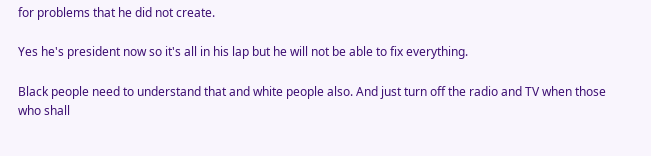for problems that he did not create.

Yes he's president now so it's all in his lap but he will not be able to fix everything.

Black people need to understand that and white people also. And just turn off the radio and TV when those who shall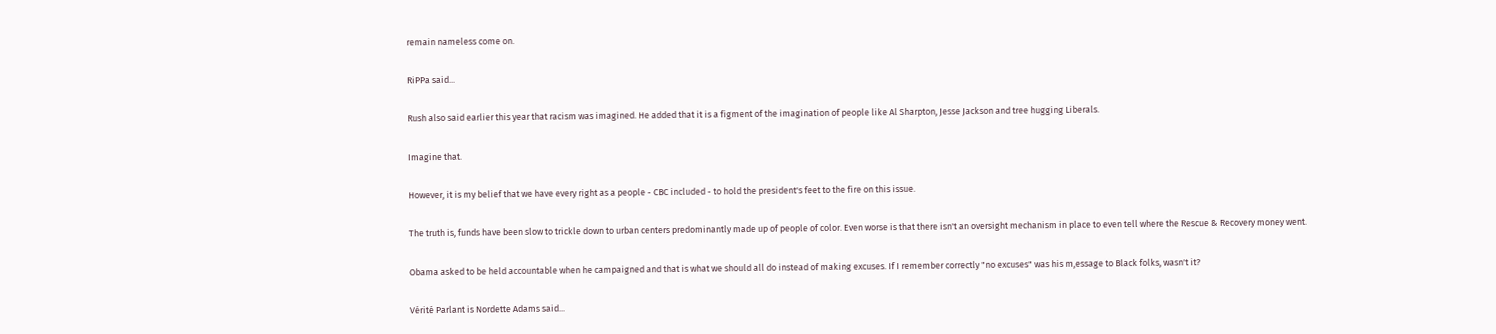remain nameless come on.

RiPPa said...

Rush also said earlier this year that racism was imagined. He added that it is a figment of the imagination of people like Al Sharpton, Jesse Jackson and tree hugging Liberals.

Imagine that.

However, it is my belief that we have every right as a people - CBC included - to hold the president's feet to the fire on this issue.

The truth is, funds have been slow to trickle down to urban centers predominantly made up of people of color. Even worse is that there isn't an oversight mechanism in place to even tell where the Rescue & Recovery money went.

Obama asked to be held accountable when he campaigned and that is what we should all do instead of making excuses. If I remember correctly "no excuses" was his m,essage to Black folks, wasn't it?

Vérité Parlant is Nordette Adams said...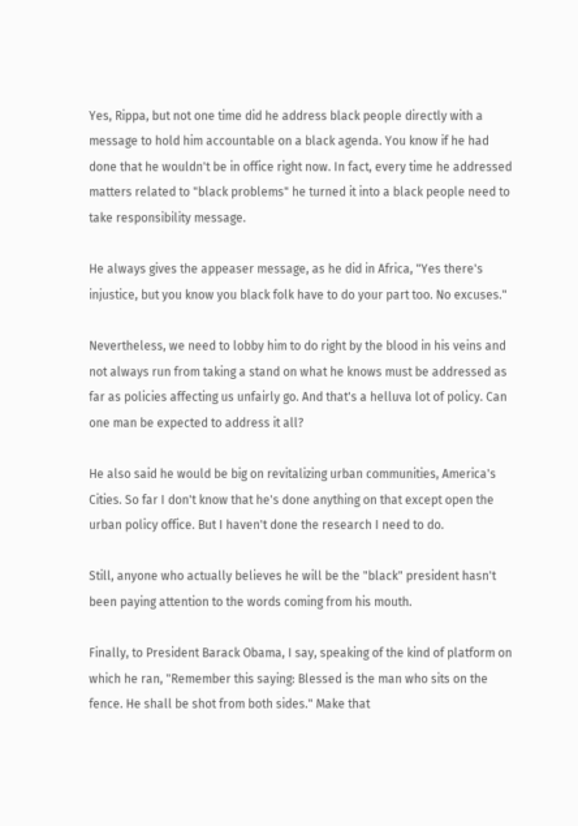Yes, Rippa, but not one time did he address black people directly with a message to hold him accountable on a black agenda. You know if he had done that he wouldn't be in office right now. In fact, every time he addressed matters related to "black problems" he turned it into a black people need to take responsibility message.

He always gives the appeaser message, as he did in Africa, "Yes there's injustice, but you know you black folk have to do your part too. No excuses."

Nevertheless, we need to lobby him to do right by the blood in his veins and not always run from taking a stand on what he knows must be addressed as far as policies affecting us unfairly go. And that's a helluva lot of policy. Can one man be expected to address it all?

He also said he would be big on revitalizing urban communities, America's Cities. So far I don't know that he's done anything on that except open the urban policy office. But I haven't done the research I need to do.

Still, anyone who actually believes he will be the "black" president hasn't been paying attention to the words coming from his mouth.

Finally, to President Barack Obama, I say, speaking of the kind of platform on which he ran, "Remember this saying: Blessed is the man who sits on the fence. He shall be shot from both sides." Make that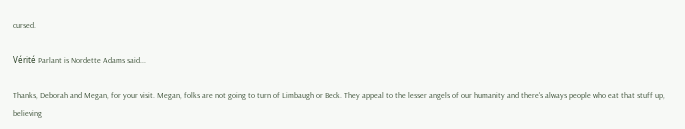cursed.

Vérité Parlant is Nordette Adams said...

Thanks, Deborah and Megan, for your visit. Megan, folks are not going to turn of Limbaugh or Beck. They appeal to the lesser angels of our humanity and there's always people who eat that stuff up, believing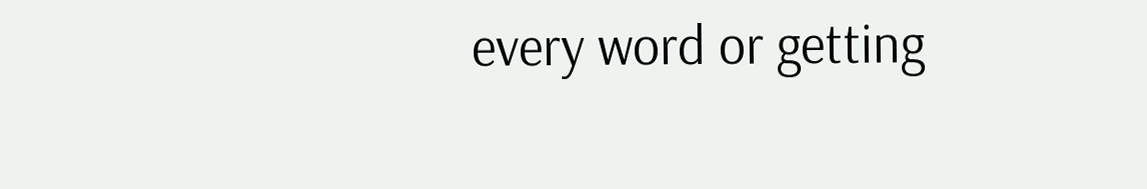every word or getting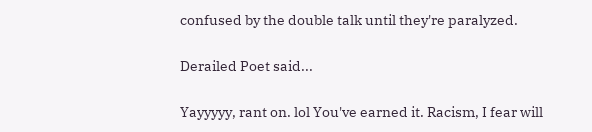confused by the double talk until they're paralyzed.

Derailed Poet said...

Yayyyyy, rant on. lol You've earned it. Racism, I fear will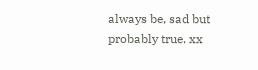always be, sad but probably true. xx